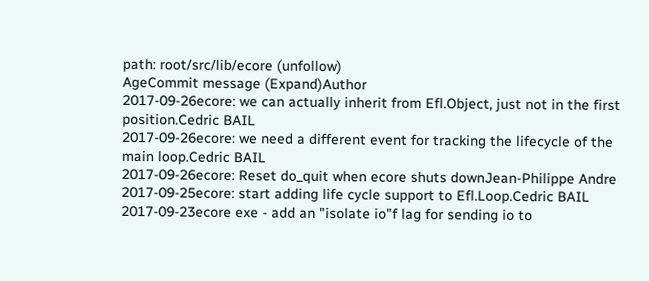path: root/src/lib/ecore (unfollow)
AgeCommit message (Expand)Author
2017-09-26ecore: we can actually inherit from Efl.Object, just not in the first position.Cedric BAIL
2017-09-26ecore: we need a different event for tracking the lifecycle of the main loop.Cedric BAIL
2017-09-26ecore: Reset do_quit when ecore shuts downJean-Philippe Andre
2017-09-25ecore: start adding life cycle support to Efl.Loop.Cedric BAIL
2017-09-23ecore exe - add an "isolate io"f lag for sending io to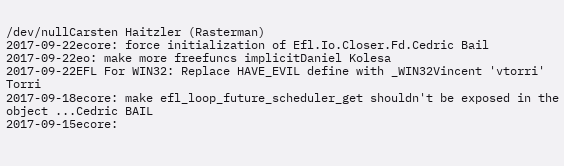/dev/nullCarsten Haitzler (Rasterman)
2017-09-22ecore: force initialization of Efl.Io.Closer.Fd.Cedric Bail
2017-09-22eo: make more freefuncs implicitDaniel Kolesa
2017-09-22EFL For WIN32: Replace HAVE_EVIL define with _WIN32Vincent 'vtorri' Torri
2017-09-18ecore: make efl_loop_future_scheduler_get shouldn't be exposed in the object ...Cedric BAIL
2017-09-15ecore: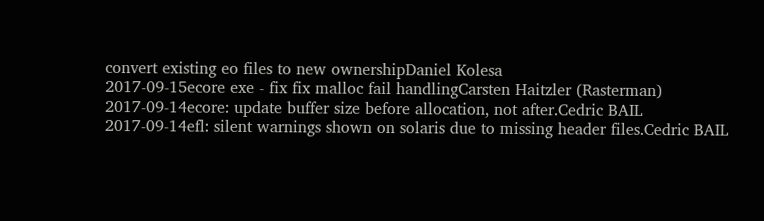convert existing eo files to new ownershipDaniel Kolesa
2017-09-15ecore exe - fix fix malloc fail handlingCarsten Haitzler (Rasterman)
2017-09-14ecore: update buffer size before allocation, not after.Cedric BAIL
2017-09-14efl: silent warnings shown on solaris due to missing header files.Cedric BAIL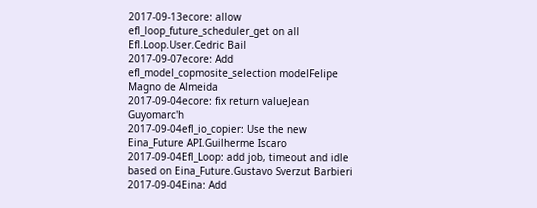2017-09-13ecore: allow efl_loop_future_scheduler_get on all Efl.Loop.User.Cedric Bail
2017-09-07ecore: Add efl_model_copmosite_selection modelFelipe Magno de Almeida
2017-09-04ecore: fix return valueJean Guyomarc'h
2017-09-04efl_io_copier: Use the new Eina_Future API.Guilherme Iscaro
2017-09-04Efl_Loop: add job, timeout and idle based on Eina_Future.Gustavo Sverzut Barbieri
2017-09-04Eina: Add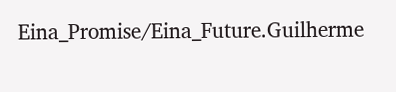Eina_Promise/Eina_Future.Guilherme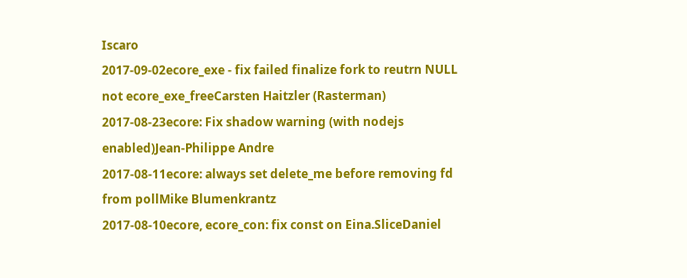Iscaro
2017-09-02ecore_exe - fix failed finalize fork to reutrn NULL not ecore_exe_freeCarsten Haitzler (Rasterman)
2017-08-23ecore: Fix shadow warning (with nodejs enabled)Jean-Philippe Andre
2017-08-11ecore: always set delete_me before removing fd from pollMike Blumenkrantz
2017-08-10ecore, ecore_con: fix const on Eina.SliceDaniel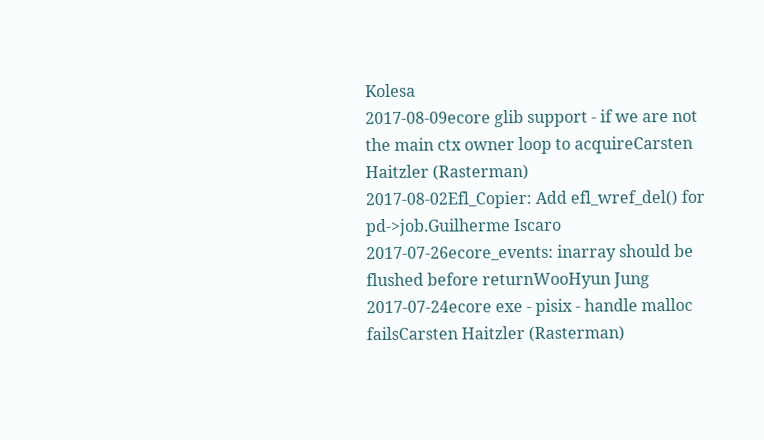Kolesa
2017-08-09ecore glib support - if we are not the main ctx owner loop to acquireCarsten Haitzler (Rasterman)
2017-08-02Efl_Copier: Add efl_wref_del() for pd->job.Guilherme Iscaro
2017-07-26ecore_events: inarray should be flushed before returnWooHyun Jung
2017-07-24ecore exe - pisix - handle malloc failsCarsten Haitzler (Rasterman)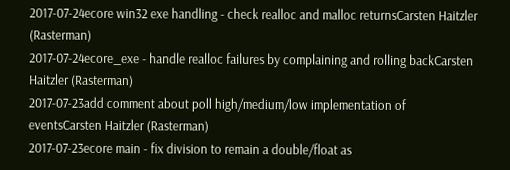2017-07-24ecore win32 exe handling - check realloc and malloc returnsCarsten Haitzler (Rasterman)
2017-07-24ecore_exe - handle realloc failures by complaining and rolling backCarsten Haitzler (Rasterman)
2017-07-23add comment about poll high/medium/low implementation of eventsCarsten Haitzler (Rasterman)
2017-07-23ecore main - fix division to remain a double/float as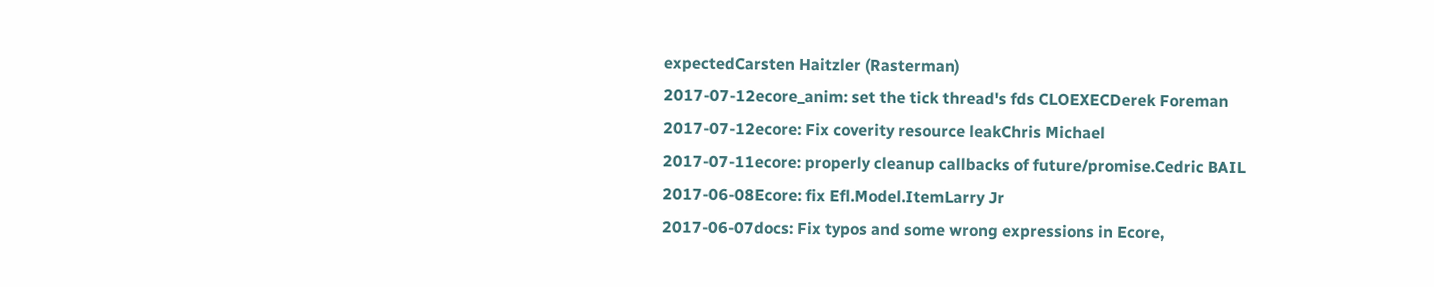expectedCarsten Haitzler (Rasterman)
2017-07-12ecore_anim: set the tick thread's fds CLOEXECDerek Foreman
2017-07-12ecore: Fix coverity resource leakChris Michael
2017-07-11ecore: properly cleanup callbacks of future/promise.Cedric BAIL
2017-06-08Ecore: fix Efl.Model.ItemLarry Jr
2017-06-07docs: Fix typos and some wrong expressions in Ecore,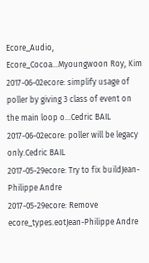Ecore_Audio, Ecore_Cocoa...Myoungwoon Roy, Kim
2017-06-02ecore: simplify usage of poller by giving 3 class of event on the main loop o...Cedric BAIL
2017-06-02ecore: poller will be legacy only.Cedric BAIL
2017-05-29ecore: Try to fix buildJean-Philippe Andre
2017-05-29ecore: Remove ecore_types.eotJean-Philippe Andre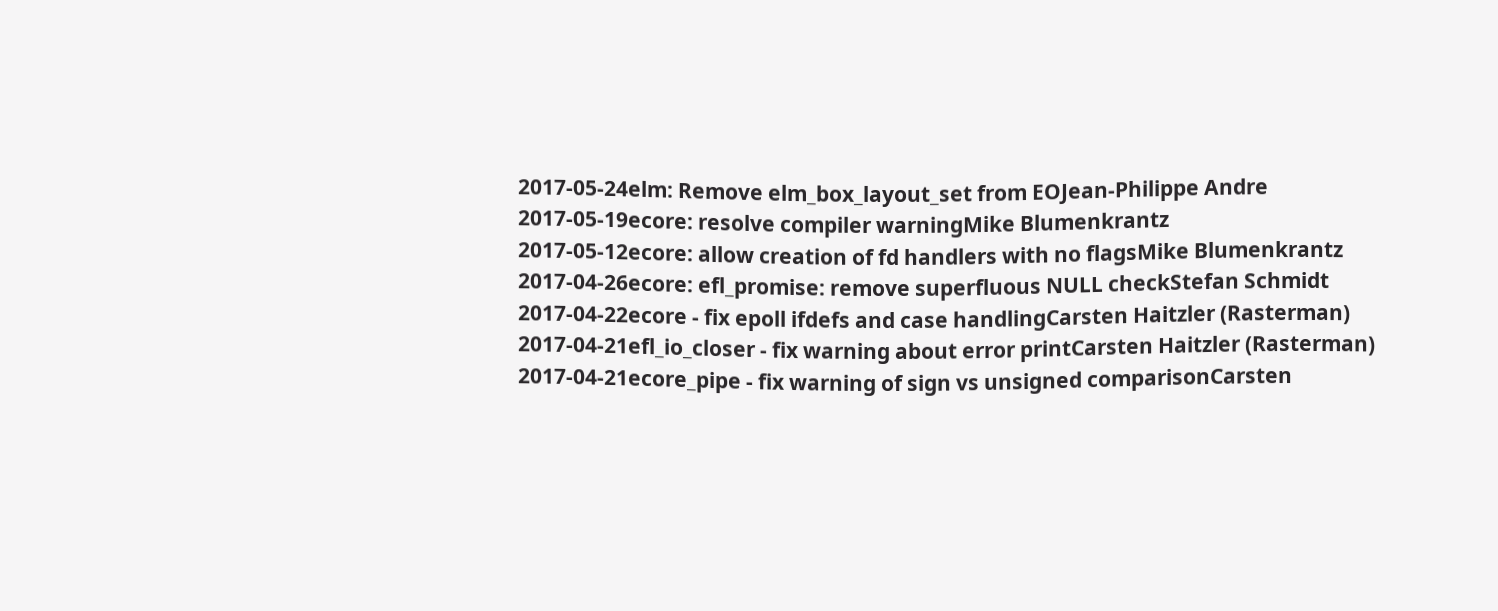2017-05-24elm: Remove elm_box_layout_set from EOJean-Philippe Andre
2017-05-19ecore: resolve compiler warningMike Blumenkrantz
2017-05-12ecore: allow creation of fd handlers with no flagsMike Blumenkrantz
2017-04-26ecore: efl_promise: remove superfluous NULL checkStefan Schmidt
2017-04-22ecore - fix epoll ifdefs and case handlingCarsten Haitzler (Rasterman)
2017-04-21efl_io_closer - fix warning about error printCarsten Haitzler (Rasterman)
2017-04-21ecore_pipe - fix warning of sign vs unsigned comparisonCarsten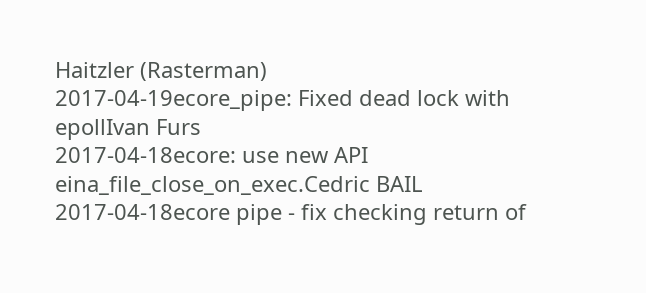Haitzler (Rasterman)
2017-04-19ecore_pipe: Fixed dead lock with epollIvan Furs
2017-04-18ecore: use new API eina_file_close_on_exec.Cedric BAIL
2017-04-18ecore pipe - fix checking return of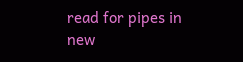read for pipes in new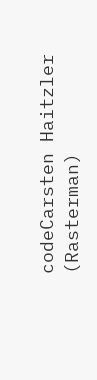codeCarsten Haitzler (Rasterman)